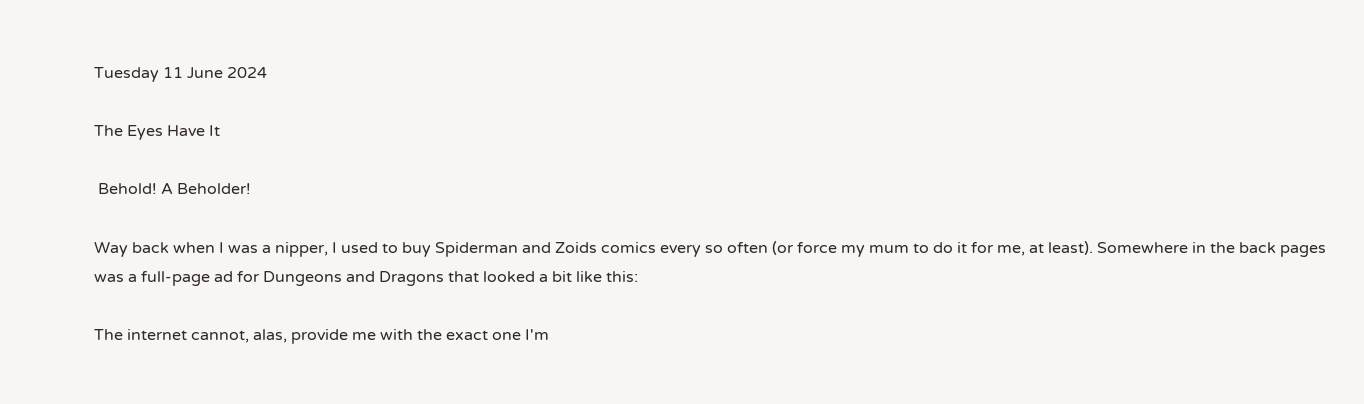Tuesday 11 June 2024

The Eyes Have It

 Behold! A Beholder!

Way back when I was a nipper, I used to buy Spiderman and Zoids comics every so often (or force my mum to do it for me, at least). Somewhere in the back pages was a full-page ad for Dungeons and Dragons that looked a bit like this:

The internet cannot, alas, provide me with the exact one I'm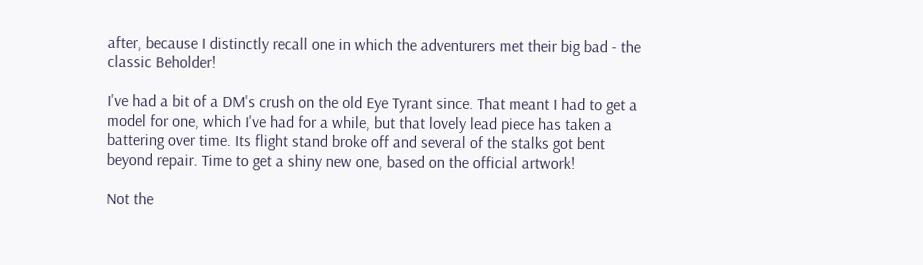after, because I distinctly recall one in which the adventurers met their big bad - the classic Beholder!

I've had a bit of a DM's crush on the old Eye Tyrant since. That meant I had to get a model for one, which I've had for a while, but that lovely lead piece has taken a battering over time. Its flight stand broke off and several of the stalks got bent beyond repair. Time to get a shiny new one, based on the official artwork!

Not the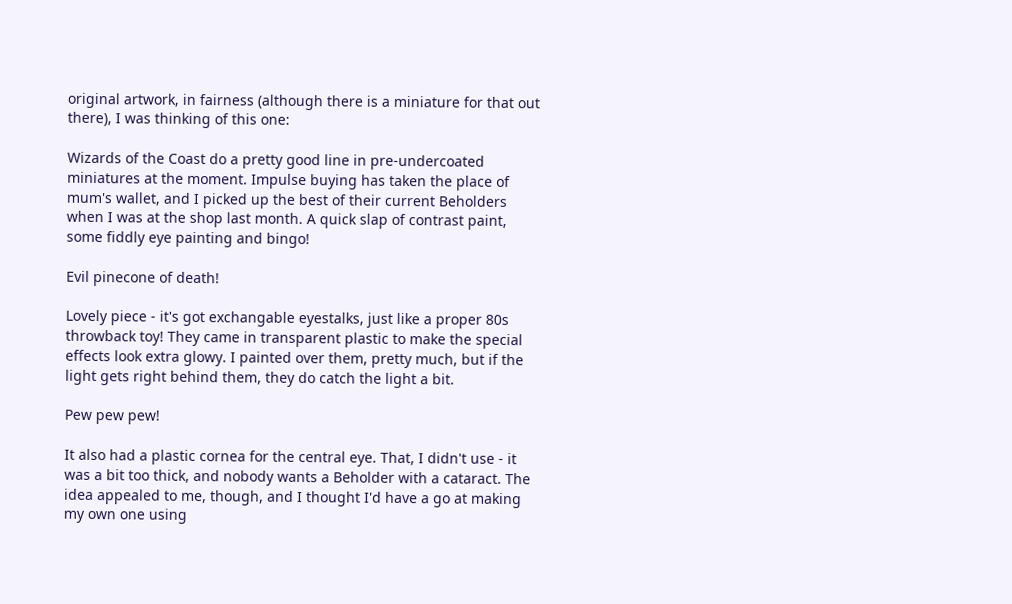original artwork, in fairness (although there is a miniature for that out there), I was thinking of this one:

Wizards of the Coast do a pretty good line in pre-undercoated miniatures at the moment. Impulse buying has taken the place of mum's wallet, and I picked up the best of their current Beholders when I was at the shop last month. A quick slap of contrast paint, some fiddly eye painting and bingo!

Evil pinecone of death!

Lovely piece - it's got exchangable eyestalks, just like a proper 80s throwback toy! They came in transparent plastic to make the special effects look extra glowy. I painted over them, pretty much, but if the light gets right behind them, they do catch the light a bit.

Pew pew pew!

It also had a plastic cornea for the central eye. That, I didn't use - it was a bit too thick, and nobody wants a Beholder with a cataract. The idea appealed to me, though, and I thought I'd have a go at making my own one using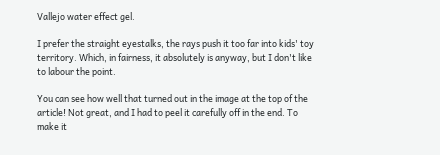Vallejo water effect gel.

I prefer the straight eyestalks, the rays push it too far into kids' toy territory. Which, in fairness, it absolutely is anyway, but I don't like to labour the point.

You can see how well that turned out in the image at the top of the article! Not great, and I had to peel it carefully off in the end. To make it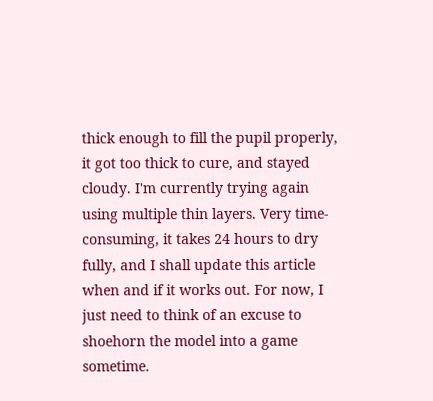thick enough to fill the pupil properly, it got too thick to cure, and stayed cloudy. I'm currently trying again using multiple thin layers. Very time-consuming, it takes 24 hours to dry fully, and I shall update this article when and if it works out. For now, I just need to think of an excuse to shoehorn the model into a game sometime.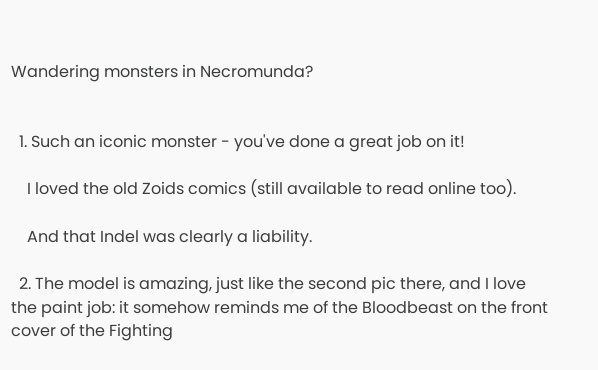Wandering monsters in Necromunda?


  1. Such an iconic monster - you've done a great job on it!

    I loved the old Zoids comics (still available to read online too).

    And that Indel was clearly a liability.

  2. The model is amazing, just like the second pic there, and I love the paint job: it somehow reminds me of the Bloodbeast on the front cover of the Fighting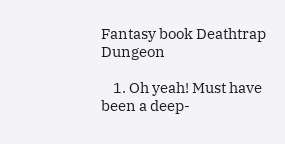Fantasy book Deathtrap Dungeon

    1. Oh yeah! Must have been a deep-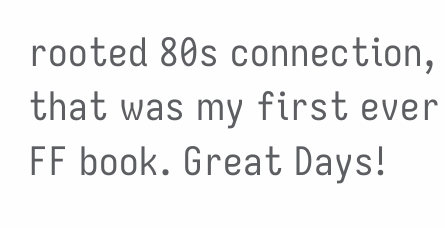rooted 80s connection, that was my first ever FF book. Great Days!